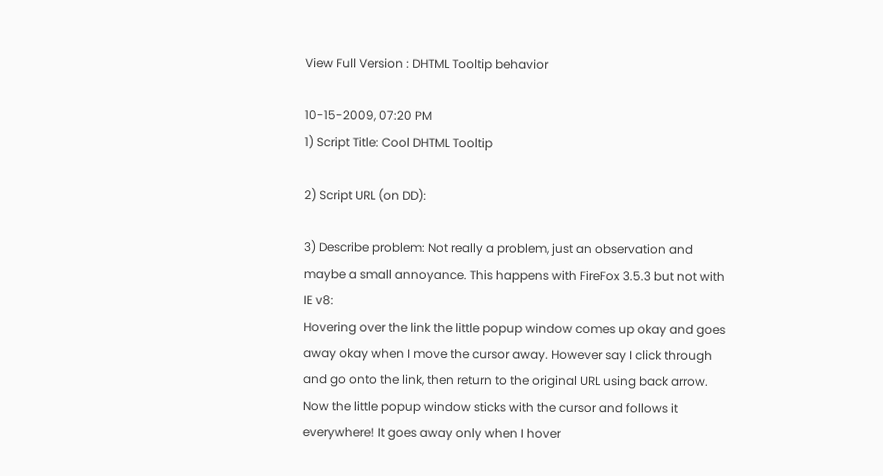View Full Version : DHTML Tooltip behavior

10-15-2009, 07:20 PM
1) Script Title: Cool DHTML Tooltip

2) Script URL (on DD):

3) Describe problem: Not really a problem, just an observation and maybe a small annoyance. This happens with FireFox 3.5.3 but not with IE v8:
Hovering over the link the little popup window comes up okay and goes away okay when I move the cursor away. However say I click through and go onto the link, then return to the original URL using back arrow. Now the little popup window sticks with the cursor and follows it everywhere! It goes away only when I hover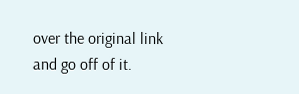over the original link and go off of it.